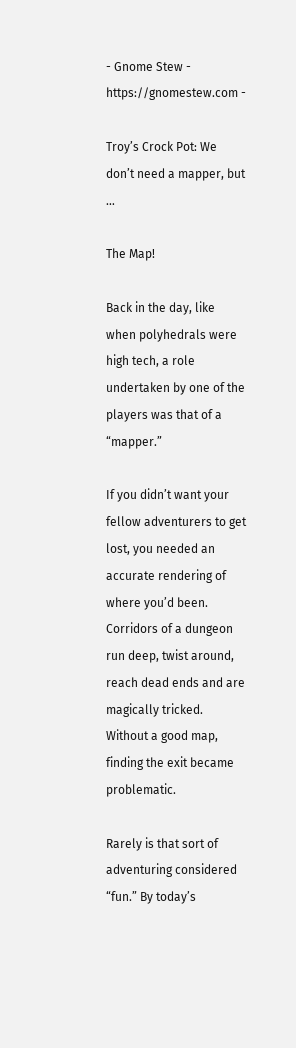- Gnome Stew - https://gnomestew.com -

Troy’s Crock Pot: We don’t need a mapper, but …

The Map!

Back in the day, like when polyhedrals were high tech, a role undertaken by one of the players was that of a “mapper.”

If you didn’t want your fellow adventurers to get lost, you needed an accurate rendering of where you’d been. Corridors of a dungeon run deep, twist around, reach dead ends and are magically tricked. Without a good map, finding the exit became problematic.

Rarely is that sort of adventuring considered “fun.” By today’s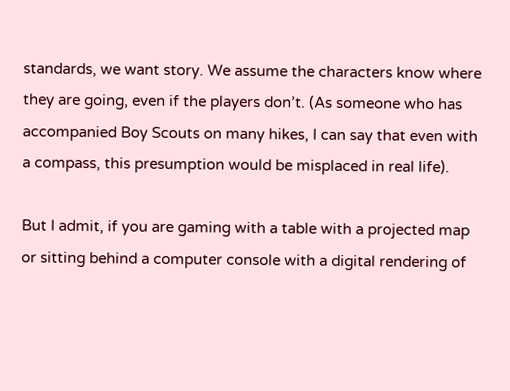standards, we want story. We assume the characters know where they are going, even if the players don’t. (As someone who has accompanied Boy Scouts on many hikes, I can say that even with a compass, this presumption would be misplaced in real life).

But I admit, if you are gaming with a table with a projected map or sitting behind a computer console with a digital rendering of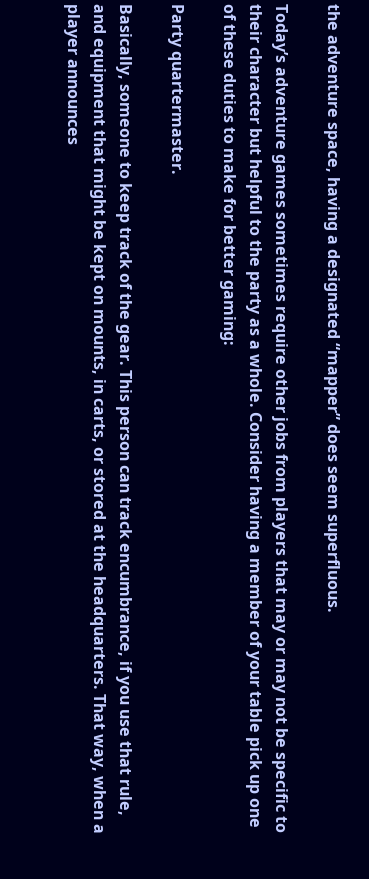the adventure space, having a designated “mapper” does seem superfluous.

Today’s adventure games sometimes require other jobs from players that may or may not be specific to their character but helpful to the party as a whole. Consider having a member of your table pick up one of these duties to make for better gaming:

Party quartermaster.

Basically, someone to keep track of the gear. This person can track encumbrance, if you use that rule, and equipment that might be kept on mounts, in carts, or stored at the headquarters. That way, when a player announces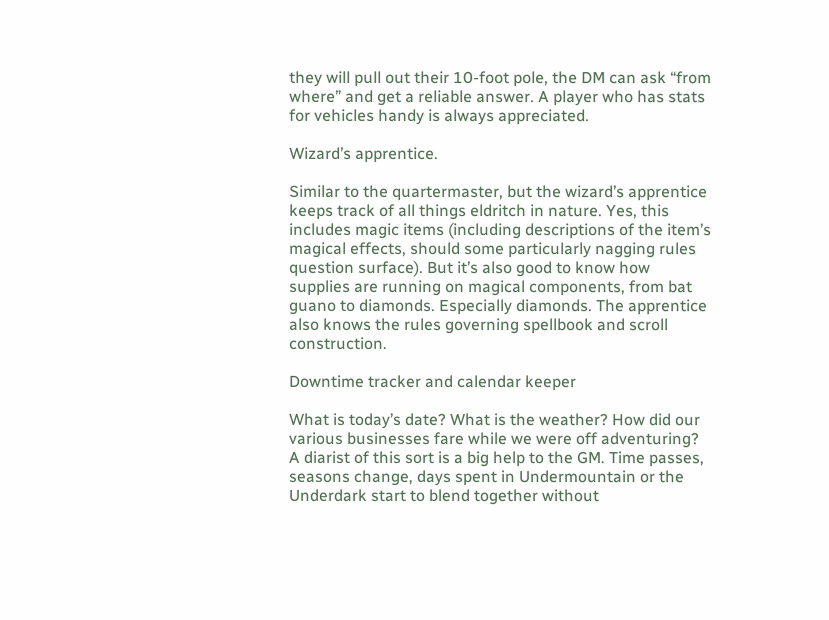they will pull out their 10-foot pole, the DM can ask “from where” and get a reliable answer. A player who has stats for vehicles handy is always appreciated.

Wizard’s apprentice.

Similar to the quartermaster, but the wizard’s apprentice keeps track of all things eldritch in nature. Yes, this includes magic items (including descriptions of the item’s magical effects, should some particularly nagging rules question surface). But it’s also good to know how supplies are running on magical components, from bat guano to diamonds. Especially diamonds. The apprentice also knows the rules governing spellbook and scroll construction.

Downtime tracker and calendar keeper

What is today’s date? What is the weather? How did our various businesses fare while we were off adventuring? A diarist of this sort is a big help to the GM. Time passes, seasons change, days spent in Undermountain or the Underdark start to blend together without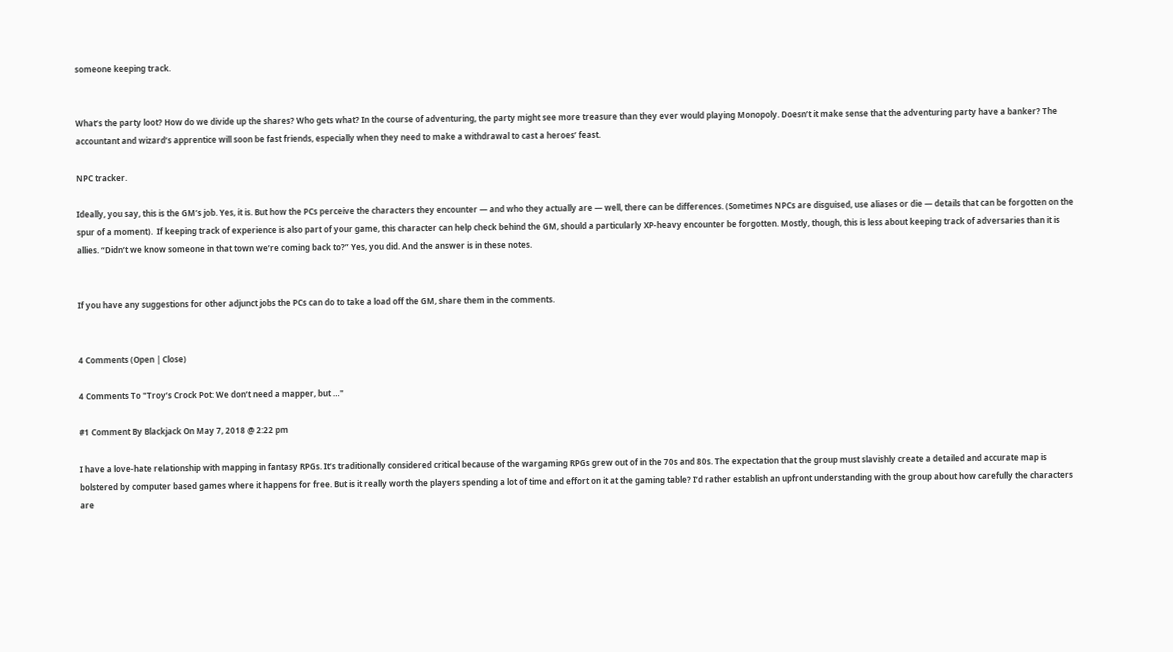someone keeping track.


What’s the party loot? How do we divide up the shares? Who gets what? In the course of adventuring, the party might see more treasure than they ever would playing Monopoly. Doesn’t it make sense that the adventuring party have a banker? The accountant and wizard’s apprentice will soon be fast friends, especially when they need to make a withdrawal to cast a heroes’ feast.

NPC tracker.

Ideally, you say, this is the GM’s job. Yes, it is. But how the PCs perceive the characters they encounter — and who they actually are — well, there can be differences. (Sometimes NPCs are disguised, use aliases or die — details that can be forgotten on the spur of a moment).  If keeping track of experience is also part of your game, this character can help check behind the GM, should a particularly XP-heavy encounter be forgotten. Mostly, though, this is less about keeping track of adversaries than it is allies. “Didn’t we know someone in that town we’re coming back to?” Yes, you did. And the answer is in these notes.


If you have any suggestions for other adjunct jobs the PCs can do to take a load off the GM, share them in the comments.


4 Comments (Open | Close)

4 Comments To "Troy’s Crock Pot: We don’t need a mapper, but …"

#1 Comment By Blackjack On May 7, 2018 @ 2:22 pm

I have a love-hate relationship with mapping in fantasy RPGs. It’s traditionally considered critical because of the wargaming RPGs grew out of in the 70s and 80s. The expectation that the group must slavishly create a detailed and accurate map is bolstered by computer based games where it happens for free. But is it really worth the players spending a lot of time and effort on it at the gaming table? I’d rather establish an upfront understanding with the group about how carefully the characters are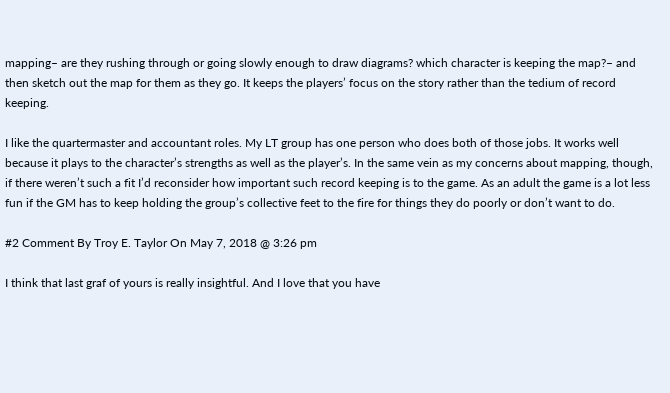mapping– are they rushing through or going slowly enough to draw diagrams? which character is keeping the map?– and then sketch out the map for them as they go. It keeps the players’ focus on the story rather than the tedium of record keeping.

I like the quartermaster and accountant roles. My LT group has one person who does both of those jobs. It works well because it plays to the character’s strengths as well as the player’s. In the same vein as my concerns about mapping, though, if there weren’t such a fit I’d reconsider how important such record keeping is to the game. As an adult the game is a lot less fun if the GM has to keep holding the group’s collective feet to the fire for things they do poorly or don’t want to do.

#2 Comment By Troy E. Taylor On May 7, 2018 @ 3:26 pm

I think that last graf of yours is really insightful. And I love that you have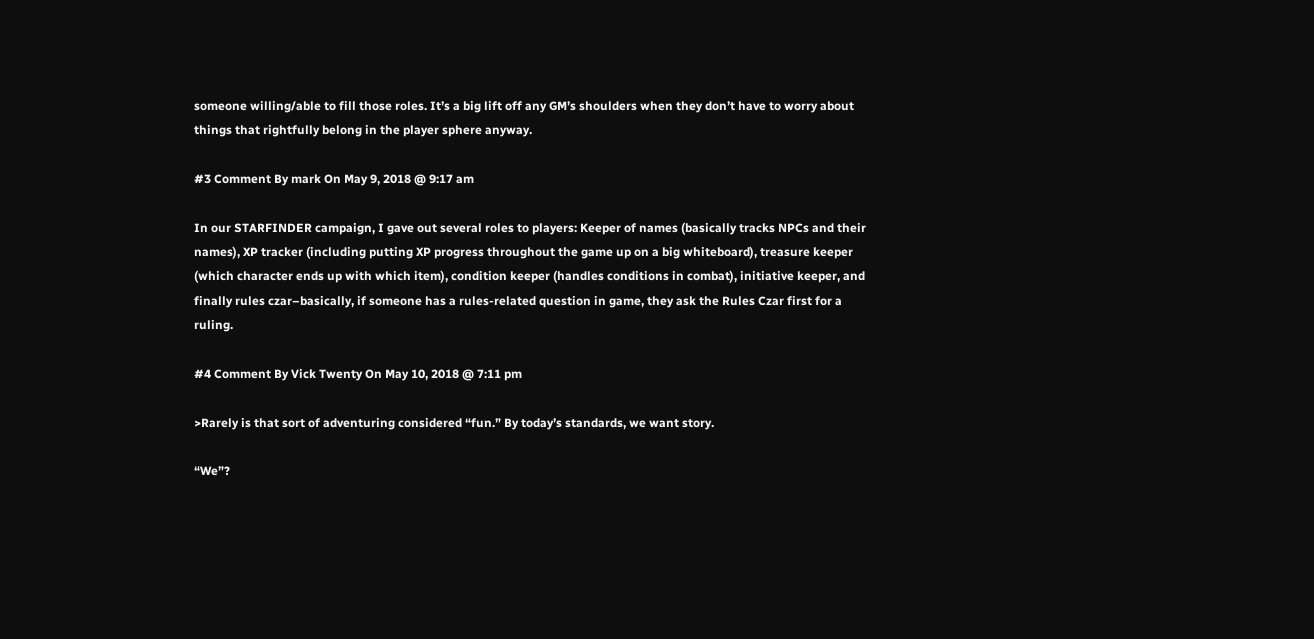someone willing/able to fill those roles. It’s a big lift off any GM’s shoulders when they don’t have to worry about things that rightfully belong in the player sphere anyway.

#3 Comment By mark On May 9, 2018 @ 9:17 am

In our STARFINDER campaign, I gave out several roles to players: Keeper of names (basically tracks NPCs and their names), XP tracker (including putting XP progress throughout the game up on a big whiteboard), treasure keeper (which character ends up with which item), condition keeper (handles conditions in combat), initiative keeper, and finally rules czar–basically, if someone has a rules-related question in game, they ask the Rules Czar first for a ruling.

#4 Comment By Vick Twenty On May 10, 2018 @ 7:11 pm

>Rarely is that sort of adventuring considered “fun.” By today’s standards, we want story.

“We”?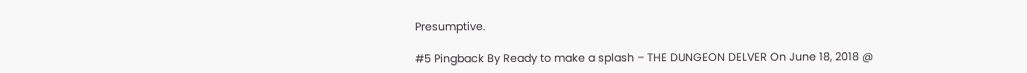Presumptive.

#5 Pingback By Ready to make a splash – THE DUNGEON DELVER On June 18, 2018 @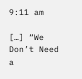9:11 am

[…] “We Don’t Need a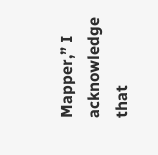Mapper,” I acknowledge that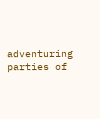adventuring parties of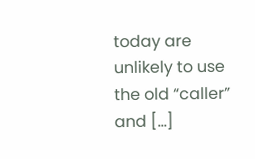today are unlikely to use the old “caller” and […]